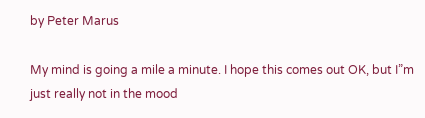by Peter Marus

My mind is going a mile a minute. I hope this comes out OK, but I”m just really not in the mood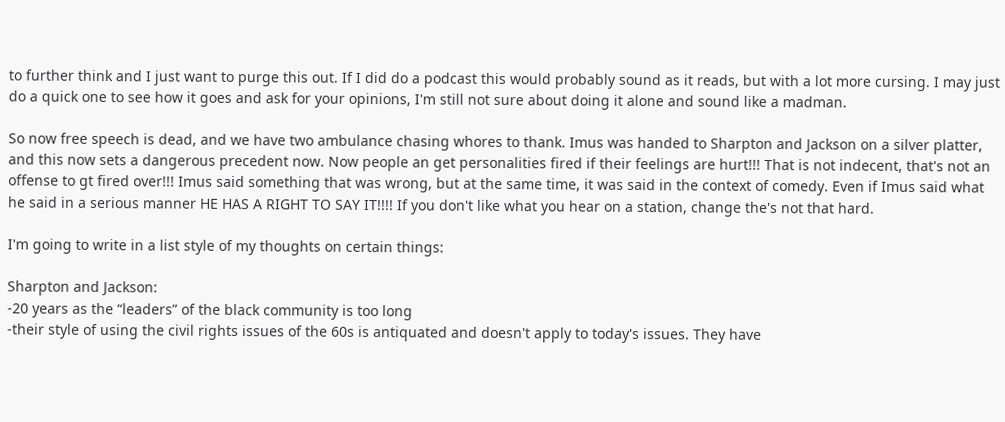to further think and I just want to purge this out. If I did do a podcast this would probably sound as it reads, but with a lot more cursing. I may just do a quick one to see how it goes and ask for your opinions, I'm still not sure about doing it alone and sound like a madman.

So now free speech is dead, and we have two ambulance chasing whores to thank. Imus was handed to Sharpton and Jackson on a silver platter, and this now sets a dangerous precedent now. Now people an get personalities fired if their feelings are hurt!!! That is not indecent, that's not an offense to gt fired over!!! Imus said something that was wrong, but at the same time, it was said in the context of comedy. Even if Imus said what he said in a serious manner HE HAS A RIGHT TO SAY IT!!!! If you don't like what you hear on a station, change the's not that hard.

I'm going to write in a list style of my thoughts on certain things:

Sharpton and Jackson:
-20 years as the “leaders” of the black community is too long
-their style of using the civil rights issues of the 60s is antiquated and doesn't apply to today's issues. They have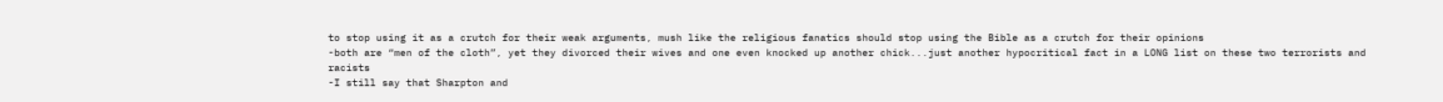to stop using it as a crutch for their weak arguments, mush like the religious fanatics should stop using the Bible as a crutch for their opinions
-both are “men of the cloth”, yet they divorced their wives and one even knocked up another chick...just another hypocritical fact in a LONG list on these two terrorists and racists
-I still say that Sharpton and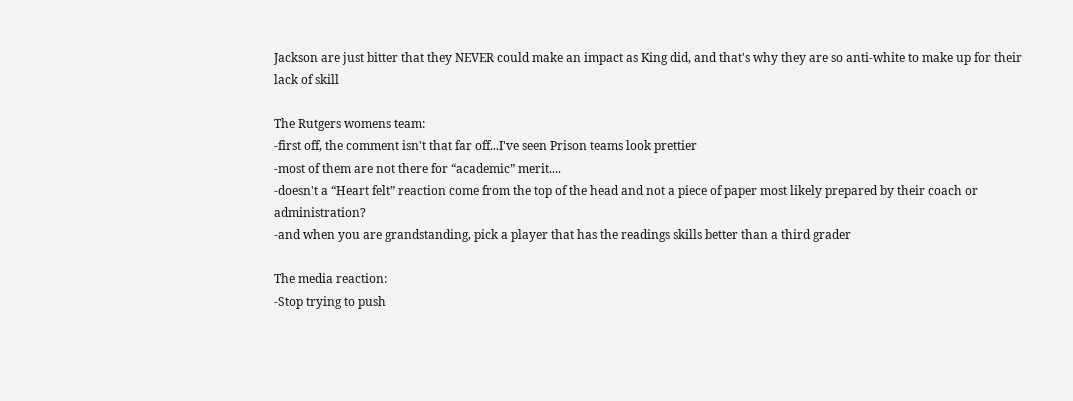Jackson are just bitter that they NEVER could make an impact as King did, and that's why they are so anti-white to make up for their lack of skill

The Rutgers womens team:
-first off, the comment isn't that far off...I've seen Prison teams look prettier
-most of them are not there for “academic” merit....
-doesn't a “Heart felt” reaction come from the top of the head and not a piece of paper most likely prepared by their coach or administration?
-and when you are grandstanding, pick a player that has the readings skills better than a third grader

The media reaction:
-Stop trying to push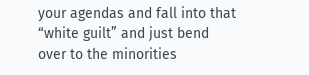your agendas and fall into that “white guilt” and just bend over to the minorities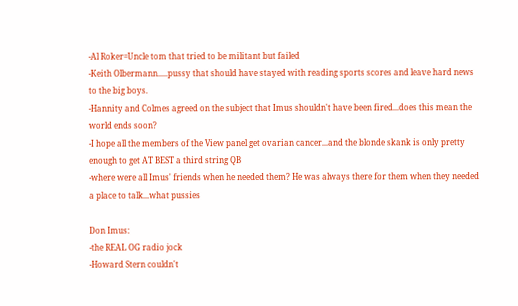-Al Roker=Uncle tom that tried to be militant but failed
-Keith Olbermann.....pussy that should have stayed with reading sports scores and leave hard news to the big boys.
-Hannity and Colmes agreed on the subject that Imus shouldn't have been fired...does this mean the world ends soon?
-I hope all the members of the View panel get ovarian cancer...and the blonde skank is only pretty enough to get AT BEST a third string QB
-where were all Imus' friends when he needed them? He was always there for them when they needed a place to talk...what pussies

Don Imus:
-the REAL OG radio jock
-Howard Stern couldn't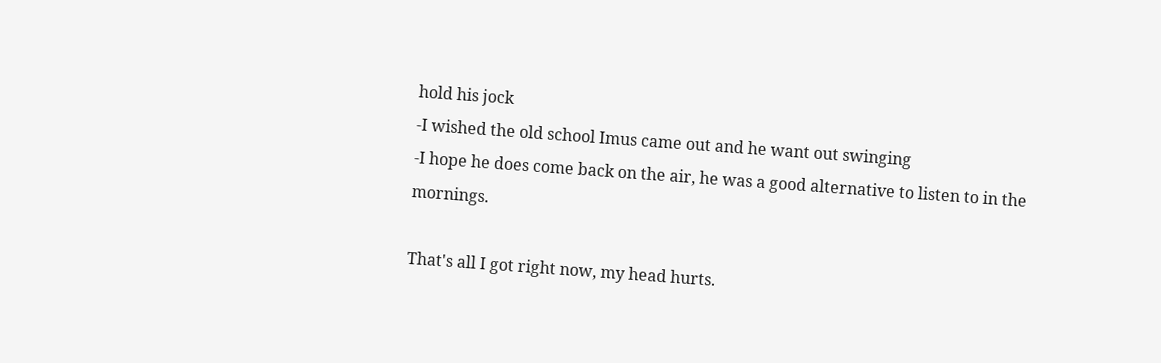hold his jock
-I wished the old school Imus came out and he want out swinging
-I hope he does come back on the air, he was a good alternative to listen to in the mornings.

That's all I got right now, my head hurts.